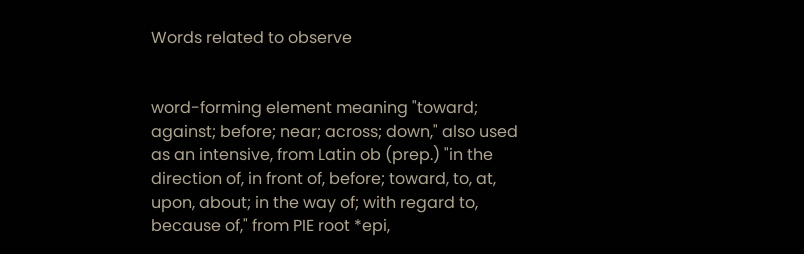Words related to observe


word-forming element meaning "toward; against; before; near; across; down," also used as an intensive, from Latin ob (prep.) "in the direction of, in front of, before; toward, to, at, upon, about; in the way of; with regard to, because of," from PIE root *epi,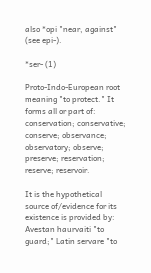also *opi "near, against" (see epi-).

*ser- (1)

Proto-Indo-European root meaning "to protect." It forms all or part of: conservation; conservative; conserve; observance; observatory; observe; preserve; reservation; reserve; reservoir.

It is the hypothetical source of/evidence for its existence is provided by: Avestan haurvaiti "to guard;" Latin servare "to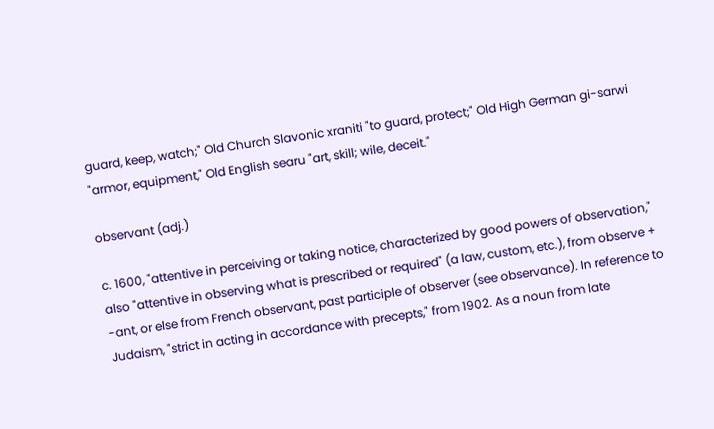guard, keep, watch;" Old Church Slavonic xraniti "to guard, protect;" Old High German gi-sarwi "armor, equipment," Old English searu "art, skill; wile, deceit."

observant (adj.)

c. 1600, "attentive in perceiving or taking notice, characterized by good powers of observation," also "attentive in observing what is prescribed or required" (a law, custom, etc.), from observe + -ant, or else from French observant, past participle of observer (see observance). In reference to Judaism, "strict in acting in accordance with precepts," from 1902. As a noun from late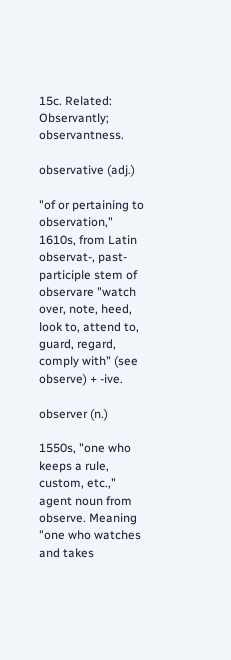15c. Related: Observantly; observantness.

observative (adj.)

"of or pertaining to observation," 1610s, from Latin observat-, past-participle stem of observare "watch over, note, heed, look to, attend to, guard, regard, comply with" (see observe) + -ive.

observer (n.)

1550s, "one who keeps a rule, custom, etc.," agent noun from observe. Meaning "one who watches and takes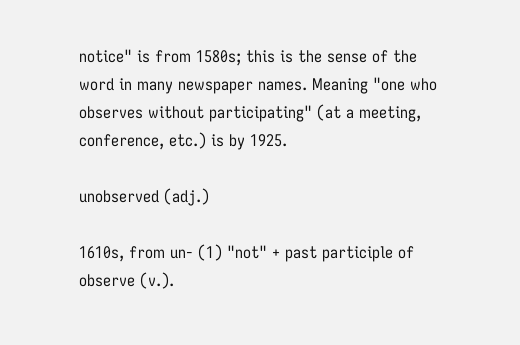notice" is from 1580s; this is the sense of the word in many newspaper names. Meaning "one who observes without participating" (at a meeting, conference, etc.) is by 1925.

unobserved (adj.)

1610s, from un- (1) "not" + past participle of observe (v.).